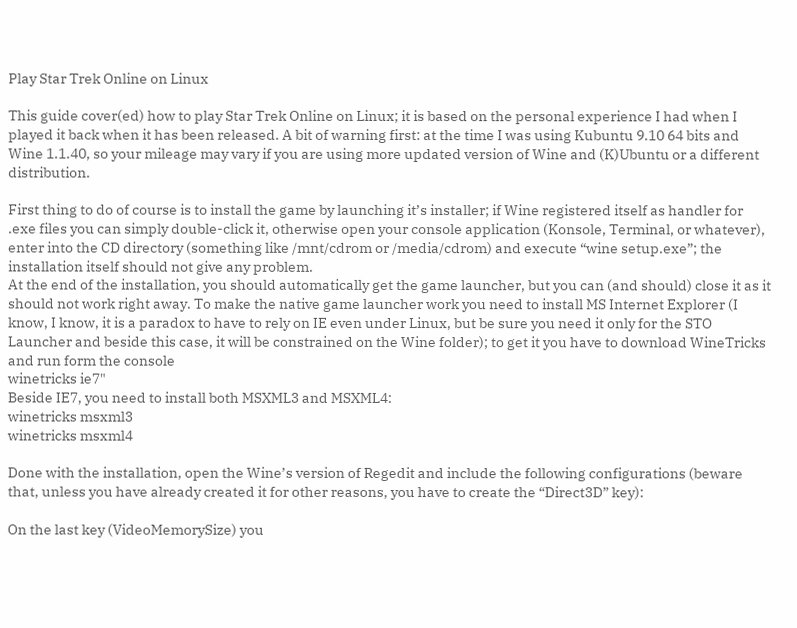Play Star Trek Online on Linux

This guide cover(ed) how to play Star Trek Online on Linux; it is based on the personal experience I had when I played it back when it has been released. A bit of warning first: at the time I was using Kubuntu 9.10 64 bits and Wine 1.1.40, so your mileage may vary if you are using more updated version of Wine and (K)Ubuntu or a different distribution.

First thing to do of course is to install the game by launching it’s installer; if Wine registered itself as handler for .exe files you can simply double-click it, otherwise open your console application (Konsole, Terminal, or whatever), enter into the CD directory (something like /mnt/cdrom or /media/cdrom) and execute “wine setup.exe”; the installation itself should not give any problem.
At the end of the installation, you should automatically get the game launcher, but you can (and should) close it as it should not work right away. To make the native game launcher work you need to install MS Internet Explorer (I know, I know, it is a paradox to have to rely on IE even under Linux, but be sure you need it only for the STO Launcher and beside this case, it will be constrained on the Wine folder); to get it you have to download WineTricks and run form the console
winetricks ie7"
Beside IE7, you need to install both MSXML3 and MSXML4:
winetricks msxml3
winetricks msxml4

Done with the installation, open the Wine’s version of Regedit and include the following configurations (beware that, unless you have already created it for other reasons, you have to create the “Direct3D” key):

On the last key (VideoMemorySize) you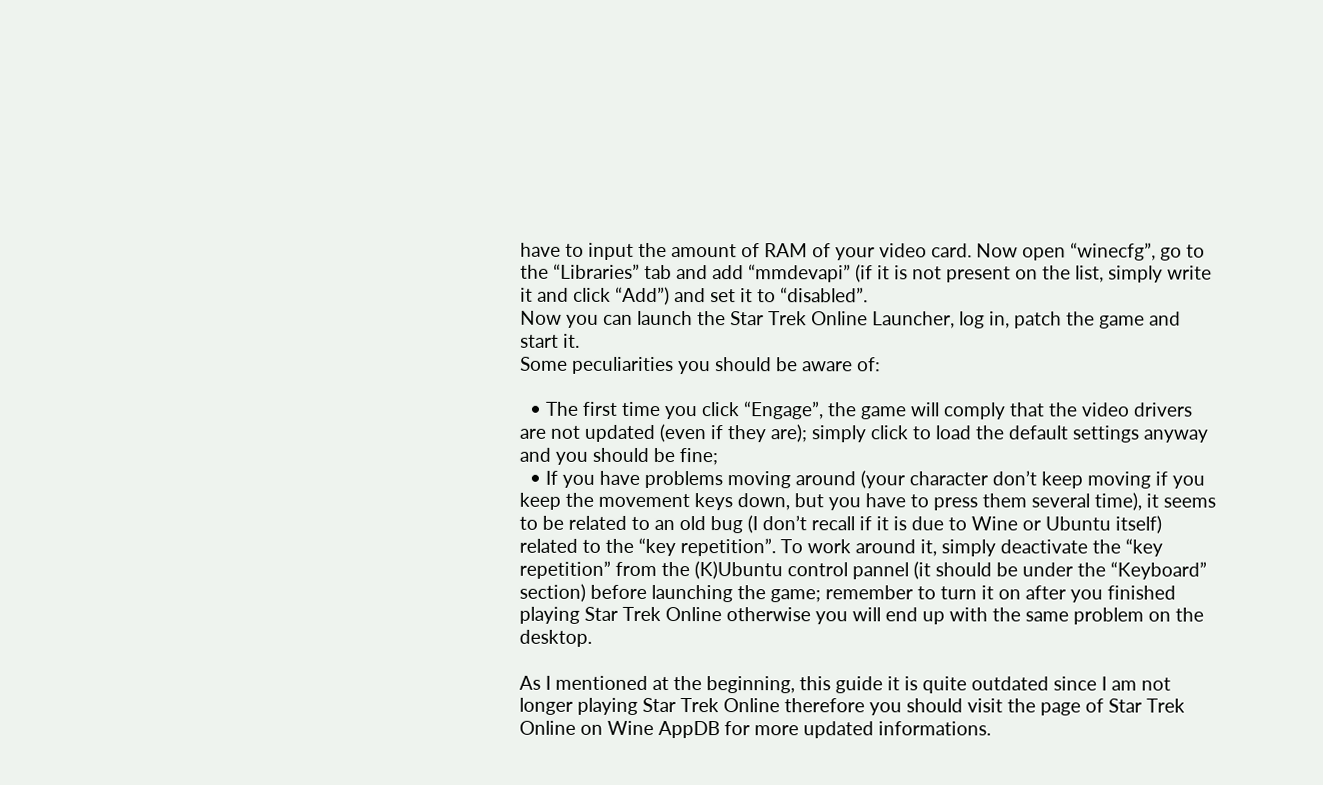have to input the amount of RAM of your video card. Now open “winecfg”, go to the “Libraries” tab and add “mmdevapi” (if it is not present on the list, simply write it and click “Add”) and set it to “disabled”.
Now you can launch the Star Trek Online Launcher, log in, patch the game and start it.
Some peculiarities you should be aware of:

  • The first time you click “Engage”, the game will comply that the video drivers are not updated (even if they are); simply click to load the default settings anyway and you should be fine;
  • If you have problems moving around (your character don’t keep moving if you keep the movement keys down, but you have to press them several time), it seems to be related to an old bug (I don’t recall if it is due to Wine or Ubuntu itself) related to the “key repetition”. To work around it, simply deactivate the “key repetition” from the (K)Ubuntu control pannel (it should be under the “Keyboard” section) before launching the game; remember to turn it on after you finished playing Star Trek Online otherwise you will end up with the same problem on the desktop.

As I mentioned at the beginning, this guide it is quite outdated since I am not longer playing Star Trek Online therefore you should visit the page of Star Trek Online on Wine AppDB for more updated informations.